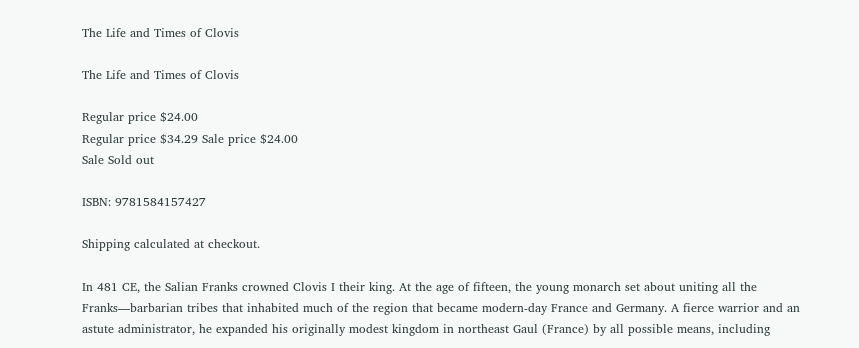The Life and Times of Clovis

The Life and Times of Clovis

Regular price $24.00
Regular price $34.29 Sale price $24.00
Sale Sold out

ISBN: 9781584157427

Shipping calculated at checkout.

In 481 CE, the Salian Franks crowned Clovis I their king. At the age of fifteen, the young monarch set about uniting all the Franks—barbarian tribes that inhabited much of the region that became modern-day France and Germany. A fierce warrior and an astute administrator, he expanded his originally modest kingdom in northeast Gaul (France) by all possible means, including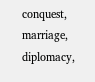conquest, marriage, diplomacy,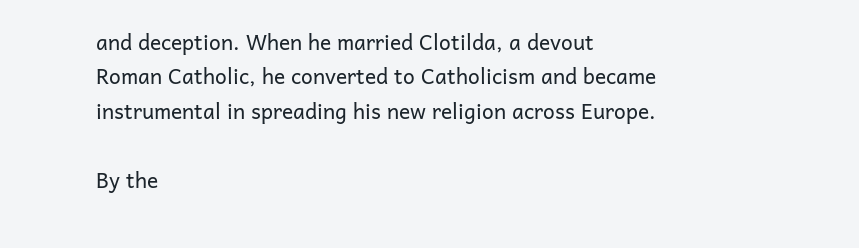and deception. When he married Clotilda, a devout Roman Catholic, he converted to Catholicism and became instrumental in spreading his new religion across Europe.

By the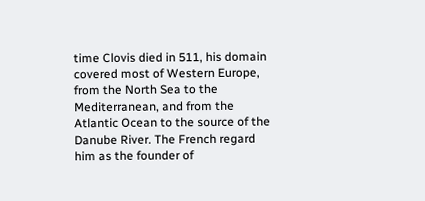time Clovis died in 511, his domain covered most of Western Europe, from the North Sea to the Mediterranean, and from the Atlantic Ocean to the source of the Danube River. The French regard him as the founder of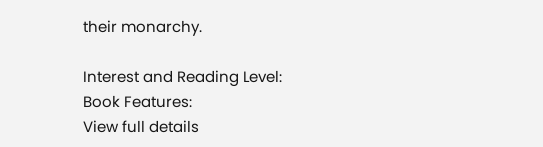their monarchy.

Interest and Reading Level:
Book Features:
View full details